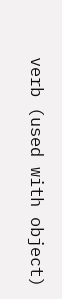verb (used with object)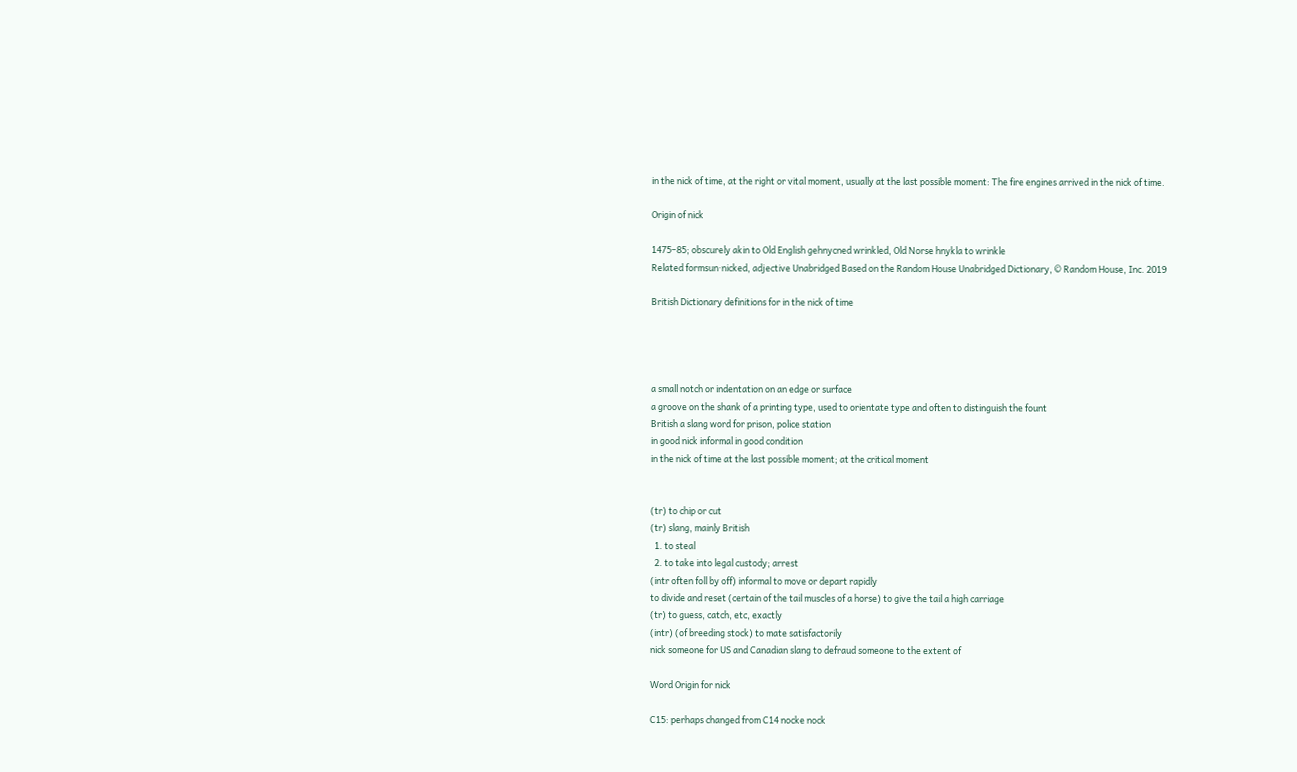in the nick of time, at the right or vital moment, usually at the last possible moment: The fire engines arrived in the nick of time.

Origin of nick

1475–85; obscurely akin to Old English gehnycned wrinkled, Old Norse hnykla to wrinkle
Related formsun·nicked, adjective Unabridged Based on the Random House Unabridged Dictionary, © Random House, Inc. 2019

British Dictionary definitions for in the nick of time




a small notch or indentation on an edge or surface
a groove on the shank of a printing type, used to orientate type and often to distinguish the fount
British a slang word for prison, police station
in good nick informal in good condition
in the nick of time at the last possible moment; at the critical moment


(tr) to chip or cut
(tr) slang, mainly British
  1. to steal
  2. to take into legal custody; arrest
(intr often foll by off) informal to move or depart rapidly
to divide and reset (certain of the tail muscles of a horse) to give the tail a high carriage
(tr) to guess, catch, etc, exactly
(intr) (of breeding stock) to mate satisfactorily
nick someone for US and Canadian slang to defraud someone to the extent of

Word Origin for nick

C15: perhaps changed from C14 nocke nock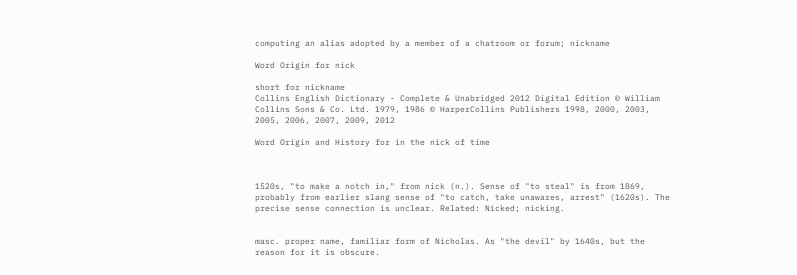computing an alias adopted by a member of a chatroom or forum; nickname

Word Origin for nick

short for nickname
Collins English Dictionary - Complete & Unabridged 2012 Digital Edition © William Collins Sons & Co. Ltd. 1979, 1986 © HarperCollins Publishers 1998, 2000, 2003, 2005, 2006, 2007, 2009, 2012

Word Origin and History for in the nick of time



1520s, "to make a notch in," from nick (n.). Sense of "to steal" is from 1869, probably from earlier slang sense of "to catch, take unawares, arrest" (1620s). The precise sense connection is unclear. Related: Nicked; nicking.


masc. proper name, familiar form of Nicholas. As "the devil" by 1640s, but the reason for it is obscure.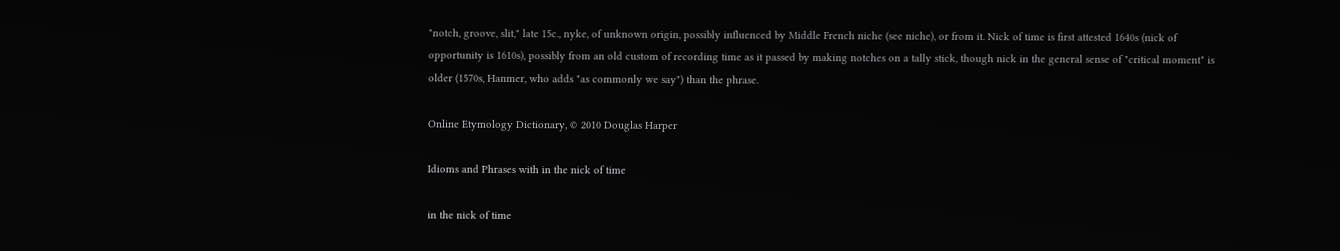"notch, groove, slit," late 15c., nyke, of unknown origin, possibly influenced by Middle French niche (see niche), or from it. Nick of time is first attested 1640s (nick of opportunity is 1610s), possibly from an old custom of recording time as it passed by making notches on a tally stick, though nick in the general sense of "critical moment" is older (1570s, Hanmer, who adds "as commonly we say") than the phrase.

Online Etymology Dictionary, © 2010 Douglas Harper

Idioms and Phrases with in the nick of time

in the nick of time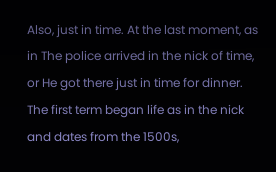Also, just in time. At the last moment, as in The police arrived in the nick of time, or He got there just in time for dinner. The first term began life as in the nick and dates from the 1500s,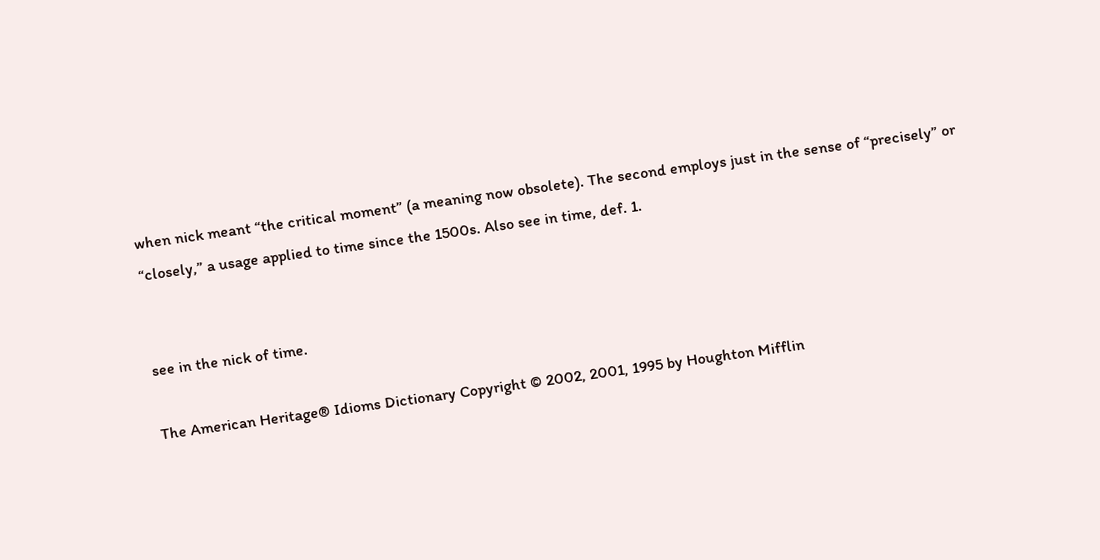when nick meant “the critical moment” (a meaning now obsolete). The second employs just in the sense of “precisely” or “closely,” a usage applied to time since the 1500s. Also see in time, def. 1.


see in the nick of time.

The American Heritage® Idioms Dictionary Copyright © 2002, 2001, 1995 by Houghton Mifflin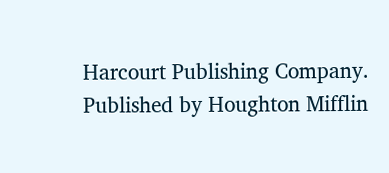Harcourt Publishing Company. Published by Houghton Mifflin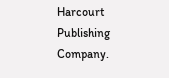Harcourt Publishing Company.